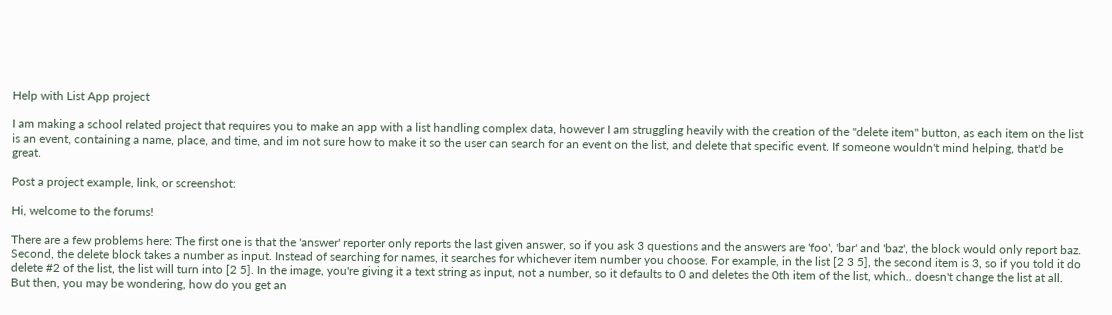Help with List App project

I am making a school related project that requires you to make an app with a list handling complex data, however I am struggling heavily with the creation of the "delete item" button, as each item on the list is an event, containing a name, place, and time, and im not sure how to make it so the user can search for an event on the list, and delete that specific event. If someone wouldn't mind helping, that'd be great.

Post a project example, link, or screenshot:

Hi, welcome to the forums!

There are a few problems here: The first one is that the 'answer' reporter only reports the last given answer, so if you ask 3 questions and the answers are 'foo', 'bar' and 'baz', the block would only report baz. Second, the delete block takes a number as input. Instead of searching for names, it searches for whichever item number you choose. For example, in the list [2 3 5], the second item is 3, so if you told it do delete #2 of the list, the list will turn into [2 5]. In the image, you're giving it a text string as input, not a number, so it defaults to 0 and deletes the 0th item of the list, which.. doesn't change the list at all.
But then, you may be wondering, how do you get an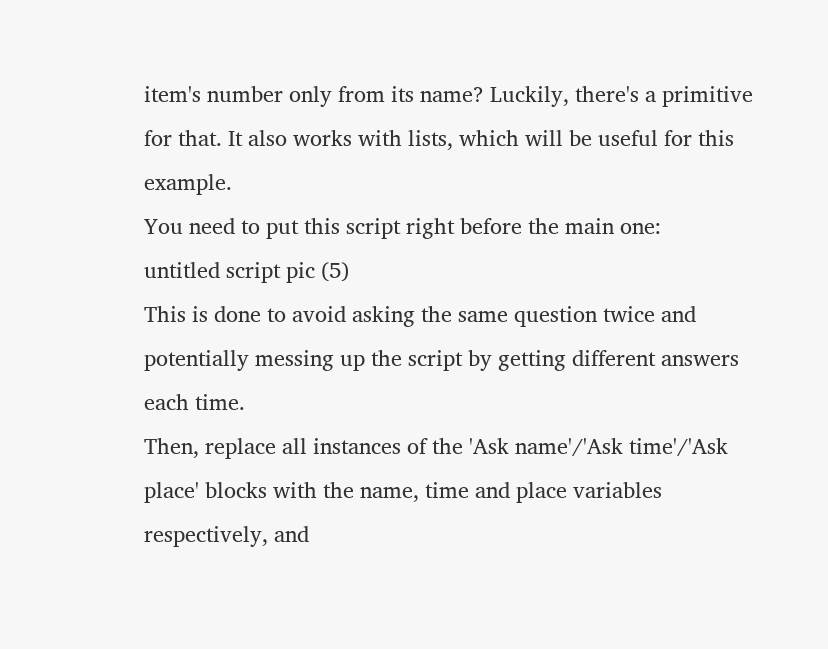item's number only from its name? Luckily, there's a primitive for that. It also works with lists, which will be useful for this example.
You need to put this script right before the main one:
untitled script pic (5)
This is done to avoid asking the same question twice and potentially messing up the script by getting different answers each time.
Then, replace all instances of the 'Ask name'/'Ask time'/'Ask place' blocks with the name, time and place variables respectively, and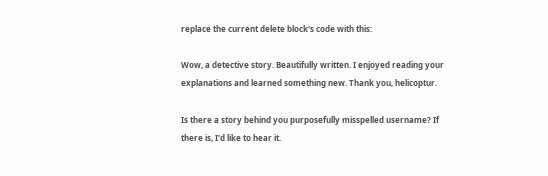replace the current delete block's code with this:

Wow, a detective story. Beautifully written. I enjoyed reading your explanations and learned something new. Thank you, helicoptur.

Is there a story behind you purposefully misspelled username? If there is, I'd like to hear it.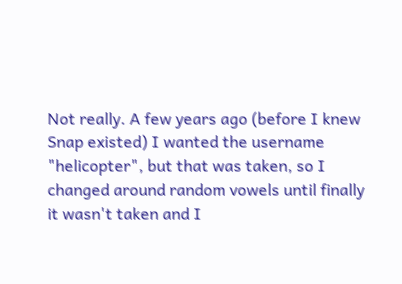Not really. A few years ago (before I knew Snap existed) I wanted the username "helicopter", but that was taken, so I changed around random vowels until finally it wasn't taken and I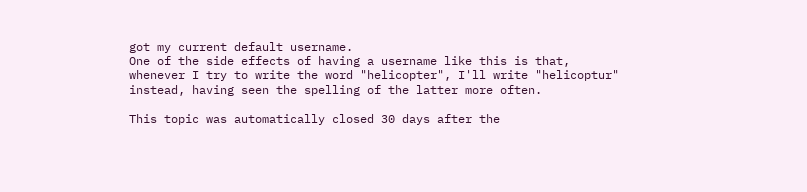got my current default username.
One of the side effects of having a username like this is that, whenever I try to write the word "helicopter", I'll write "helicoptur" instead, having seen the spelling of the latter more often.

This topic was automatically closed 30 days after the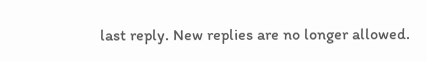last reply. New replies are no longer allowed.